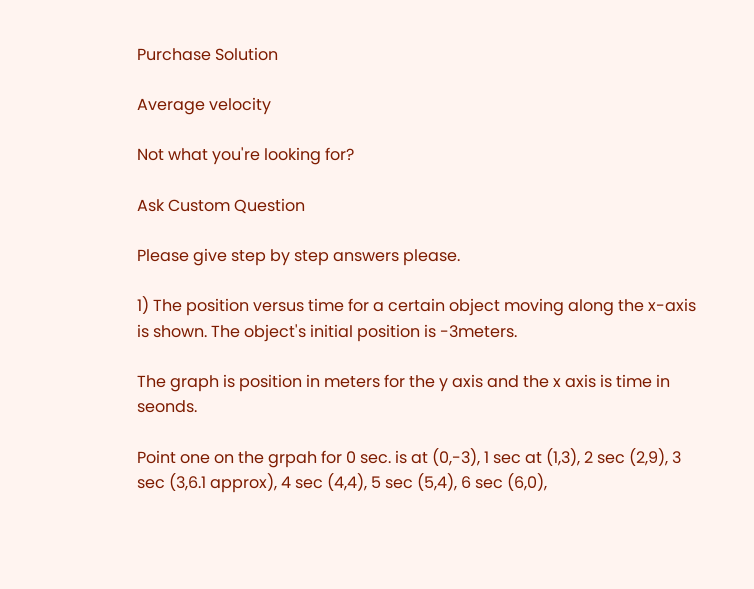Purchase Solution

Average velocity

Not what you're looking for?

Ask Custom Question

Please give step by step answers please.

1) The position versus time for a certain object moving along the x-axis is shown. The object's initial position is -3meters.

The graph is position in meters for the y axis and the x axis is time in seonds.

Point one on the grpah for 0 sec. is at (0,-3), 1 sec at (1,3), 2 sec (2,9), 3 sec (3,6.1 approx), 4 sec (4,4), 5 sec (5,4), 6 sec (6,0),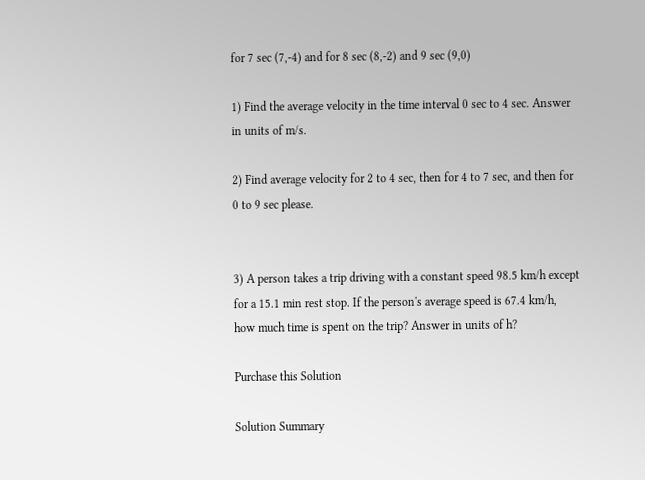for 7 sec (7,-4) and for 8 sec (8,-2) and 9 sec (9,0)

1) Find the average velocity in the time interval 0 sec to 4 sec. Answer in units of m/s.

2) Find average velocity for 2 to 4 sec, then for 4 to 7 sec, and then for 0 to 9 sec please.


3) A person takes a trip driving with a constant speed 98.5 km/h except for a 15.1 min rest stop. If the person's average speed is 67.4 km/h, how much time is spent on the trip? Answer in units of h?

Purchase this Solution

Solution Summary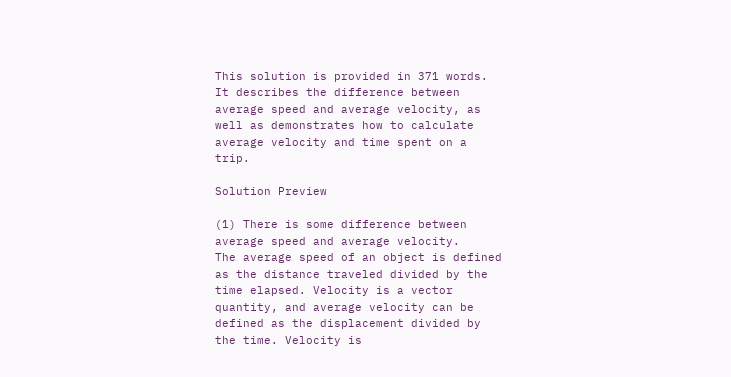This solution is provided in 371 words. It describes the difference between average speed and average velocity, as well as demonstrates how to calculate average velocity and time spent on a trip.

Solution Preview

(1) There is some difference between average speed and average velocity.
The average speed of an object is defined as the distance traveled divided by the time elapsed. Velocity is a vector quantity, and average velocity can be defined as the displacement divided by the time. Velocity is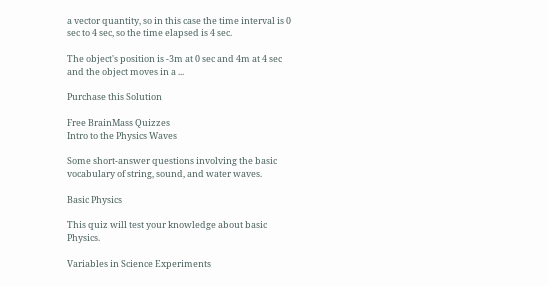a vector quantity, so in this case the time interval is 0 sec to 4 sec, so the time elapsed is 4 sec.

The object's position is -3m at 0 sec and 4m at 4 sec and the object moves in a ...

Purchase this Solution

Free BrainMass Quizzes
Intro to the Physics Waves

Some short-answer questions involving the basic vocabulary of string, sound, and water waves.

Basic Physics

This quiz will test your knowledge about basic Physics.

Variables in Science Experiments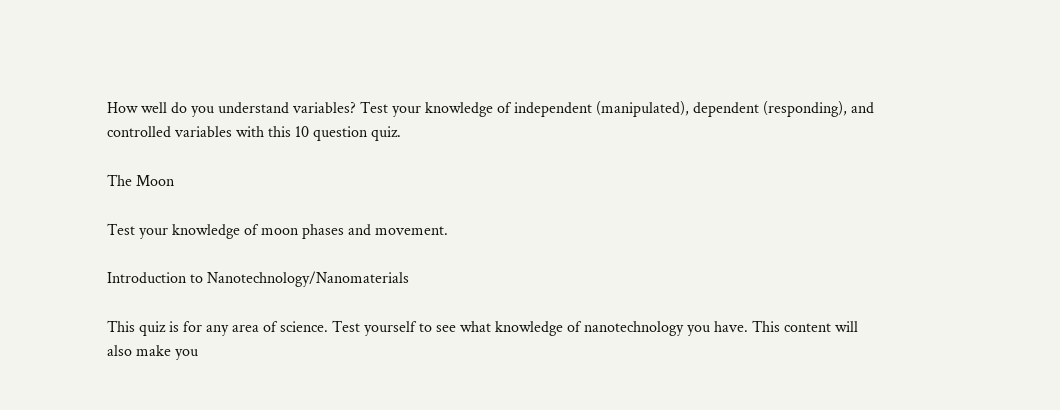How well do you understand variables? Test your knowledge of independent (manipulated), dependent (responding), and controlled variables with this 10 question quiz.

The Moon

Test your knowledge of moon phases and movement.

Introduction to Nanotechnology/Nanomaterials

This quiz is for any area of science. Test yourself to see what knowledge of nanotechnology you have. This content will also make you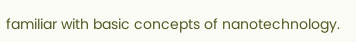familiar with basic concepts of nanotechnology.